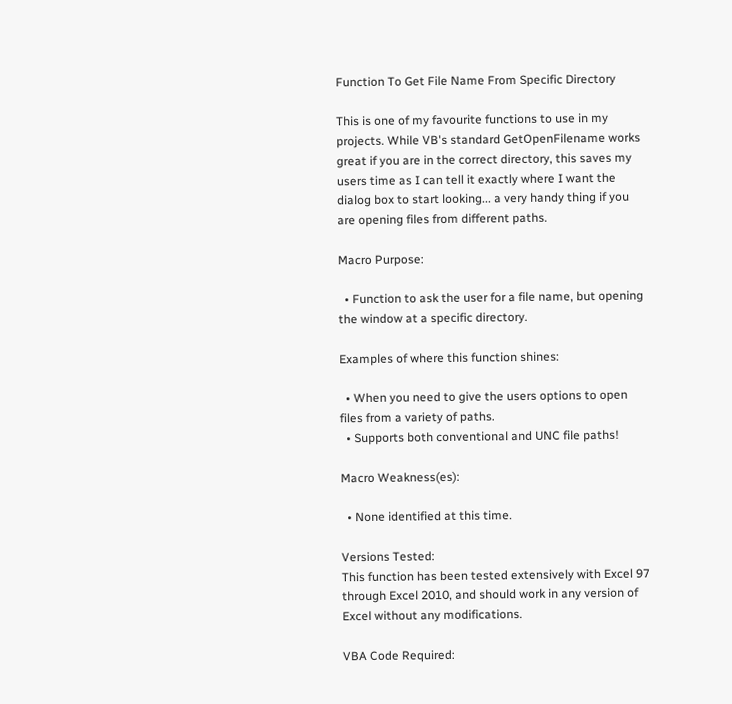Function To Get File Name From Specific Directory

This is one of my favourite functions to use in my projects. While VB's standard GetOpenFilename works great if you are in the correct directory, this saves my users time as I can tell it exactly where I want the dialog box to start looking... a very handy thing if you are opening files from different paths.

Macro Purpose:

  • Function to ask the user for a file name, but opening the window at a specific directory.

Examples of where this function shines:

  • When you need to give the users options to open files from a variety of paths.
  • Supports both conventional and UNC file paths!

Macro Weakness(es):

  • None identified at this time.

Versions Tested:
This function has been tested extensively with Excel 97 through Excel 2010, and should work in any version of Excel without any modifications.

VBA Code Required: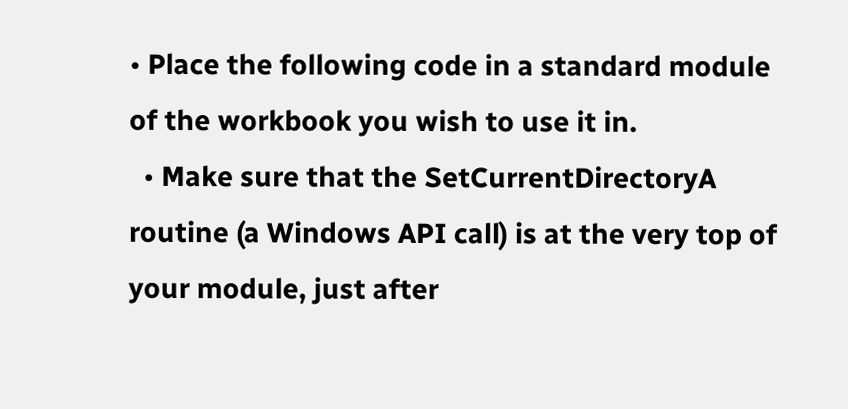• Place the following code in a standard module of the workbook you wish to use it in.
  • Make sure that the SetCurrentDirectoryA routine (a Windows API call) is at the very top of your module, just after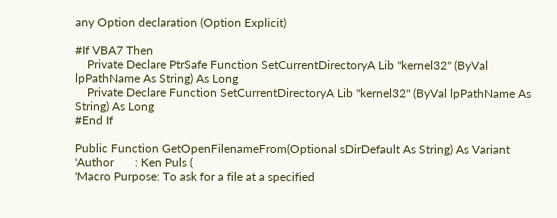any Option declaration (Option Explicit)

#If VBA7 Then
    Private Declare PtrSafe Function SetCurrentDirectoryA Lib "kernel32" (ByVal lpPathName As String) As Long
    Private Declare Function SetCurrentDirectoryA Lib "kernel32" (ByVal lpPathName As String) As Long
#End If

Public Function GetOpenFilenameFrom(Optional sDirDefault As String) As Variant
'Author       : Ken Puls (
'Macro Purpose: To ask for a file at a specified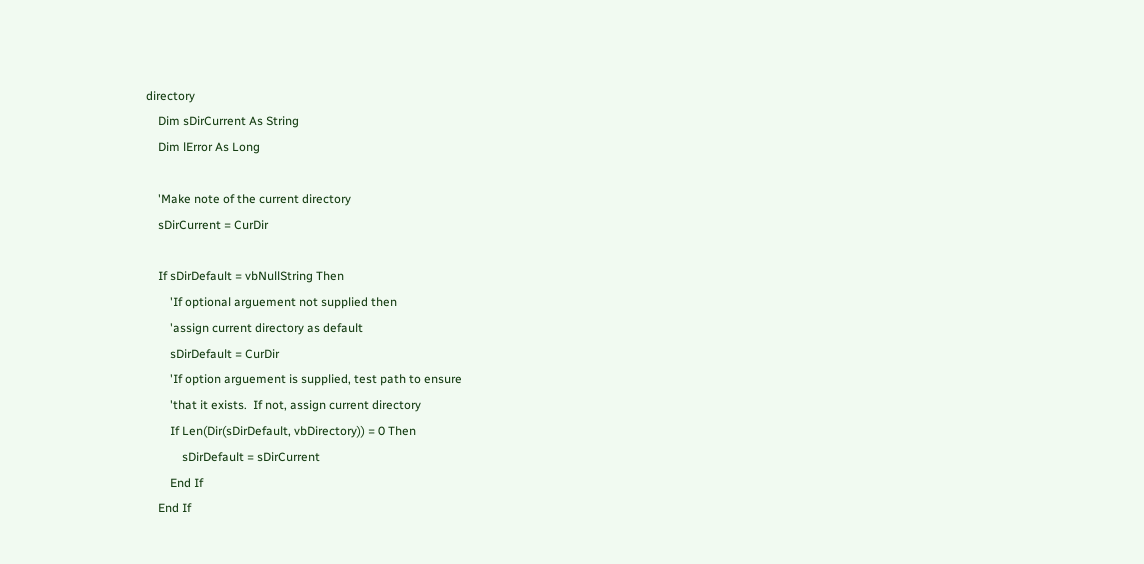directory
    Dim sDirCurrent As String
    Dim lError As Long

    'Make note of the current directory
    sDirCurrent = CurDir

    If sDirDefault = vbNullString Then
        'If optional arguement not supplied then
        'assign current directory as default
        sDirDefault = CurDir
        'If option arguement is supplied, test path to ensure
        'that it exists.  If not, assign current directory
        If Len(Dir(sDirDefault, vbDirectory)) = 0 Then
            sDirDefault = sDirCurrent
        End If
    End If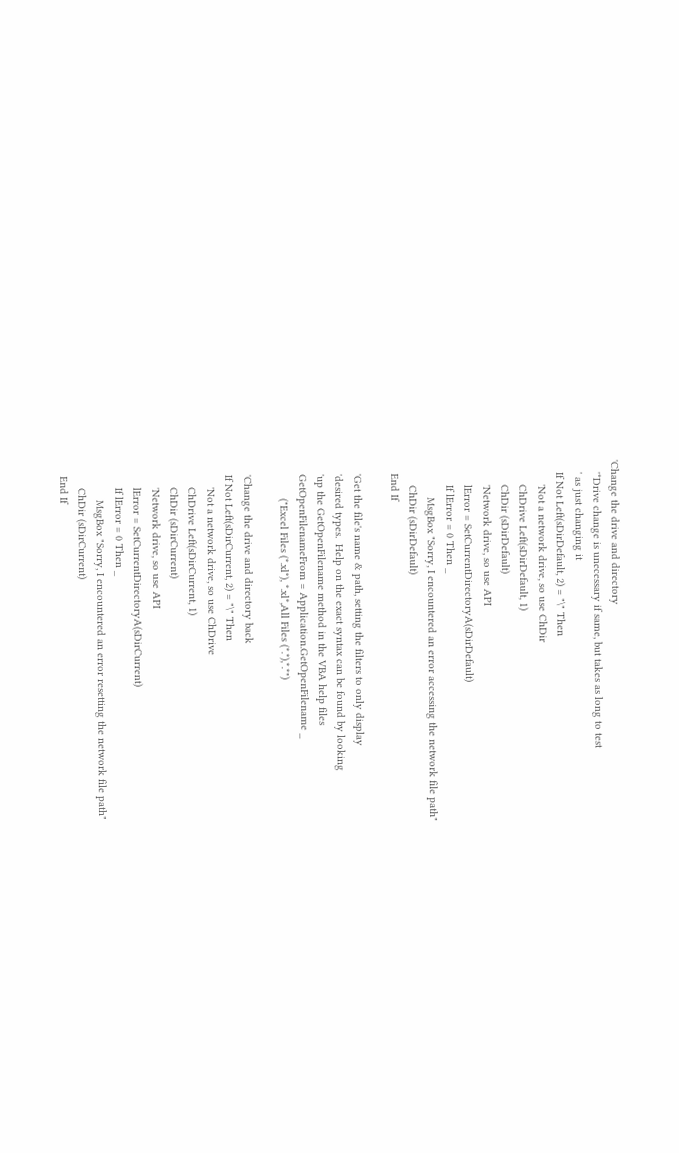'Change the drive and directory
    '*Drive change is unecessary if same, but takes as long to test
    ' as just changing it
    If Not Left(sDirDefault, 2) = "\" Then
        'Not a network drive, so use ChDir
        ChDrive Left(sDirDefault, 1)
        ChDir (sDirDefault)
        'Network drive, so use API
        lError = SetCurrentDirectoryA(sDirDefault)
        If lError = 0 Then _
            MsgBox "Sorry, I encountered an error accessing the network file path"
        ChDir (sDirDefault)
    End If

    'Get the file's name & path, setting the filters to only display
    'desired types.  Help on the exact syntax can be found by looking
    'up the GetOpenFilename method in the VBA help files
    GetOpenFilenameFrom = Application.GetOpenFilename _
            ("Excel Files (*.xl*), *.xl*,All Files (*.*),*.*")

    'Change the drive and directory back
    If Not Left(sDirCurrent, 2) = "\" Then
        'Not a network drive, so use ChDrive
        ChDrive Left(sDirCurrent, 1)
        ChDir (sDirCurrent)
        'Network drive, so use API
        lError = SetCurrentDirectoryA(sDirCurrent)
        If lError = 0 Then _
            MsgBox "Sorry, I encountered an error resetting the network file path"
        ChDir (sDirCurrent)
    End If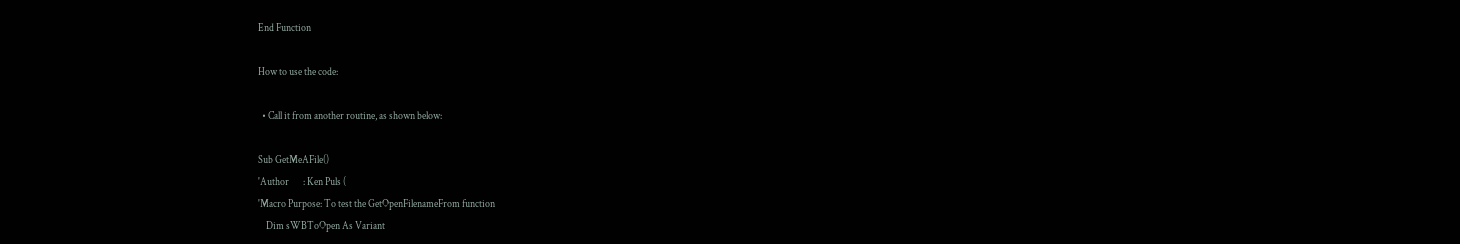End Function

How to use the code:

  • Call it from another routine, as shown below:

Sub GetMeAFile()
'Author       : Ken Puls (
'Macro Purpose: To test the GetOpenFilenameFrom function
    Dim sWBToOpen As Variant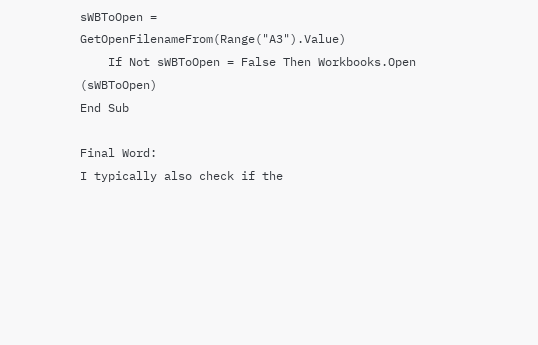sWBToOpen = GetOpenFilenameFrom(Range("A3").Value)
    If Not sWBToOpen = False Then Workbooks.Open (sWBToOpen)
End Sub

Final Word:
I typically also check if the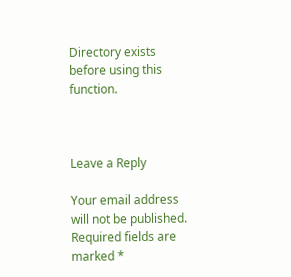Directory exists before using this function.



Leave a Reply

Your email address will not be published. Required fields are marked *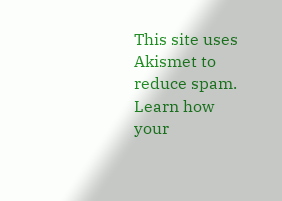This site uses Akismet to reduce spam. Learn how your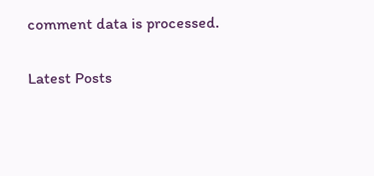comment data is processed.

Latest Posts